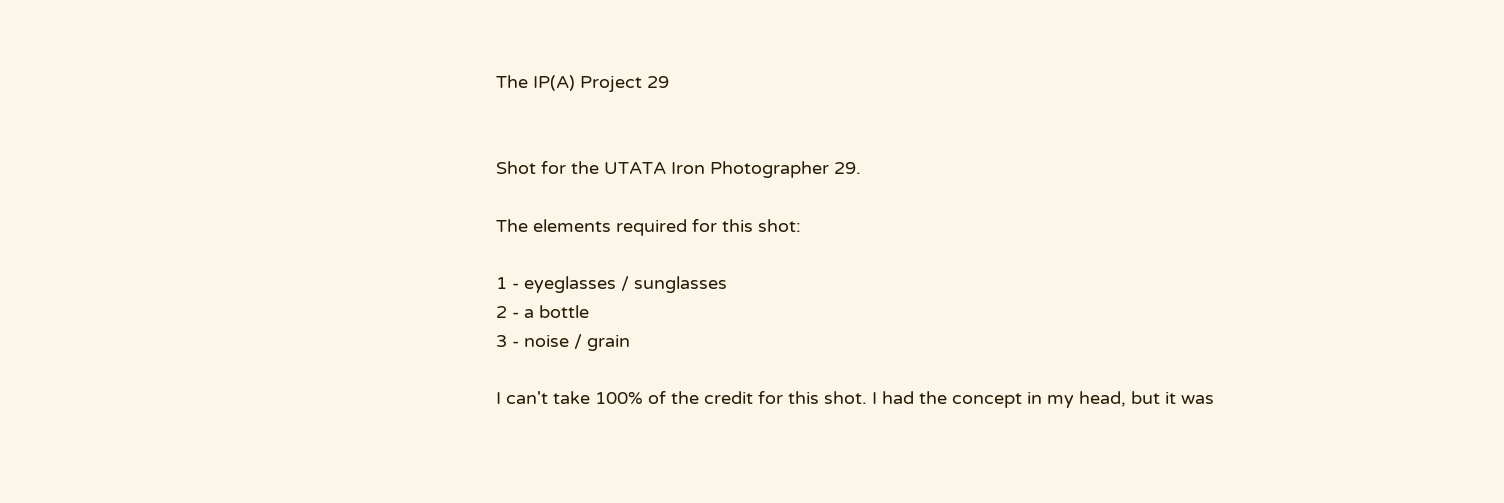The IP(A) Project 29


Shot for the UTATA Iron Photographer 29.

The elements required for this shot:

1 - eyeglasses / sunglasses
2 - a bottle
3 - noise / grain

I can't take 100% of the credit for this shot. I had the concept in my head, but it was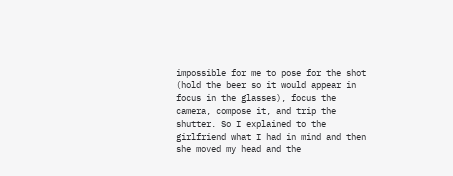impossible for me to pose for the shot (hold the beer so it would appear in focus in the glasses), focus the camera, compose it, and trip the shutter. So I explained to the girlfriend what I had in mind and then she moved my head and the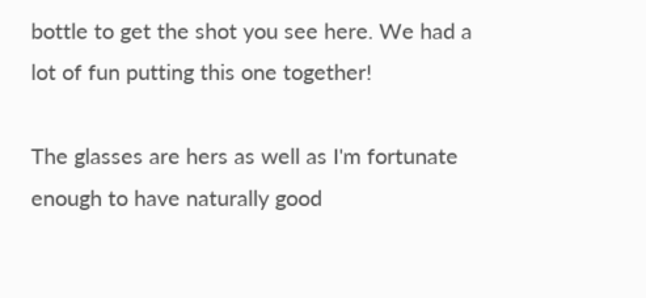bottle to get the shot you see here. We had a lot of fun putting this one together!

The glasses are hers as well as I'm fortunate enough to have naturally good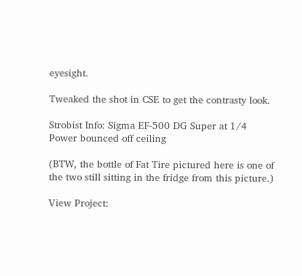eyesight.

Tweaked the shot in CSE to get the contrasty look.

Strobist Info: Sigma EF-500 DG Super at 1/4 Power bounced off ceiling

(BTW, the bottle of Fat Tire pictured here is one of the two still sitting in the fridge from this picture.)

View Project: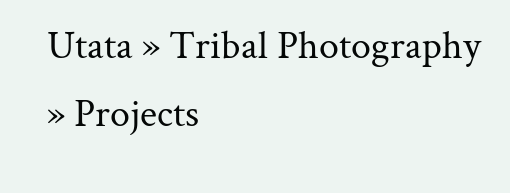Utata » Tribal Photography » Projects